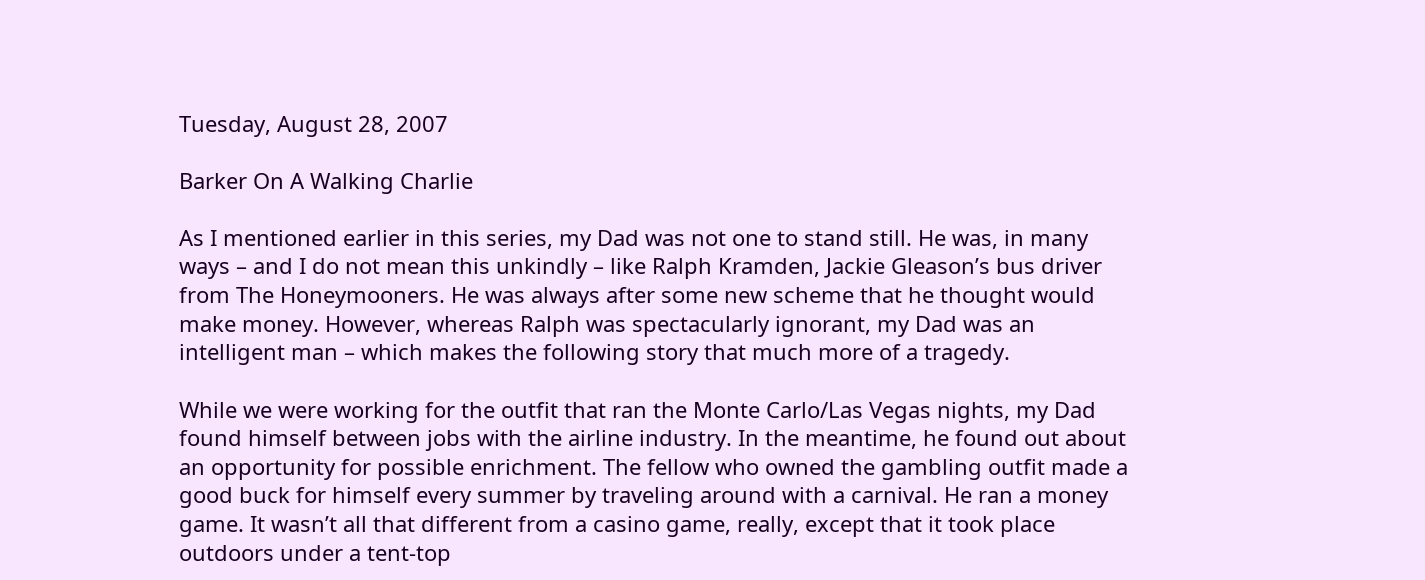Tuesday, August 28, 2007

Barker On A Walking Charlie

As I mentioned earlier in this series, my Dad was not one to stand still. He was, in many ways – and I do not mean this unkindly – like Ralph Kramden, Jackie Gleason’s bus driver from The Honeymooners. He was always after some new scheme that he thought would make money. However, whereas Ralph was spectacularly ignorant, my Dad was an intelligent man – which makes the following story that much more of a tragedy.

While we were working for the outfit that ran the Monte Carlo/Las Vegas nights, my Dad found himself between jobs with the airline industry. In the meantime, he found out about an opportunity for possible enrichment. The fellow who owned the gambling outfit made a good buck for himself every summer by traveling around with a carnival. He ran a money game. It wasn’t all that different from a casino game, really, except that it took place outdoors under a tent-top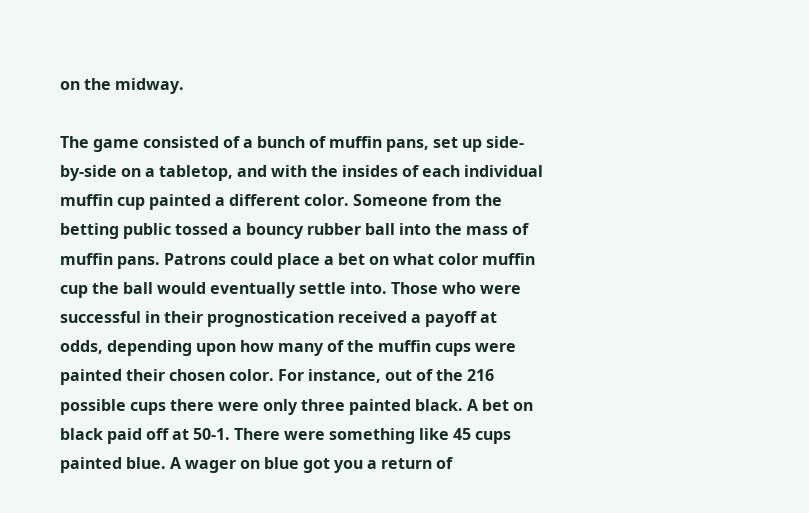on the midway.

The game consisted of a bunch of muffin pans, set up side-by-side on a tabletop, and with the insides of each individual muffin cup painted a different color. Someone from the betting public tossed a bouncy rubber ball into the mass of muffin pans. Patrons could place a bet on what color muffin cup the ball would eventually settle into. Those who were successful in their prognostication received a payoff at odds, depending upon how many of the muffin cups were painted their chosen color. For instance, out of the 216 possible cups there were only three painted black. A bet on black paid off at 50-1. There were something like 45 cups painted blue. A wager on blue got you a return of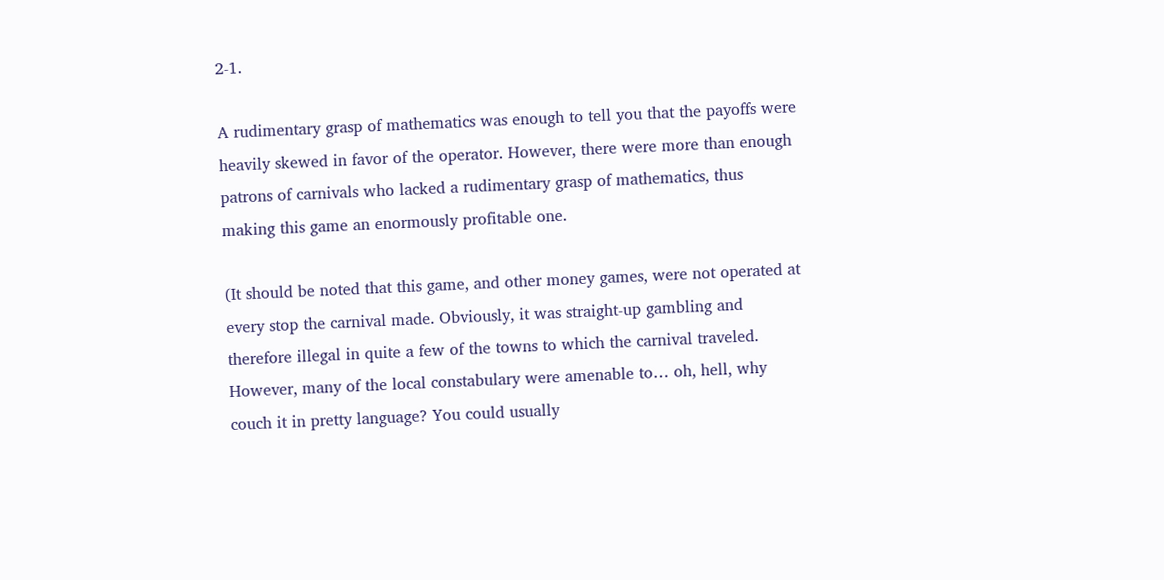2-1.

A rudimentary grasp of mathematics was enough to tell you that the payoffs were heavily skewed in favor of the operator. However, there were more than enough patrons of carnivals who lacked a rudimentary grasp of mathematics, thus making this game an enormously profitable one.

(It should be noted that this game, and other money games, were not operated at every stop the carnival made. Obviously, it was straight-up gambling and therefore illegal in quite a few of the towns to which the carnival traveled. However, many of the local constabulary were amenable to… oh, hell, why couch it in pretty language? You could usually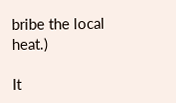bribe the local heat.)

It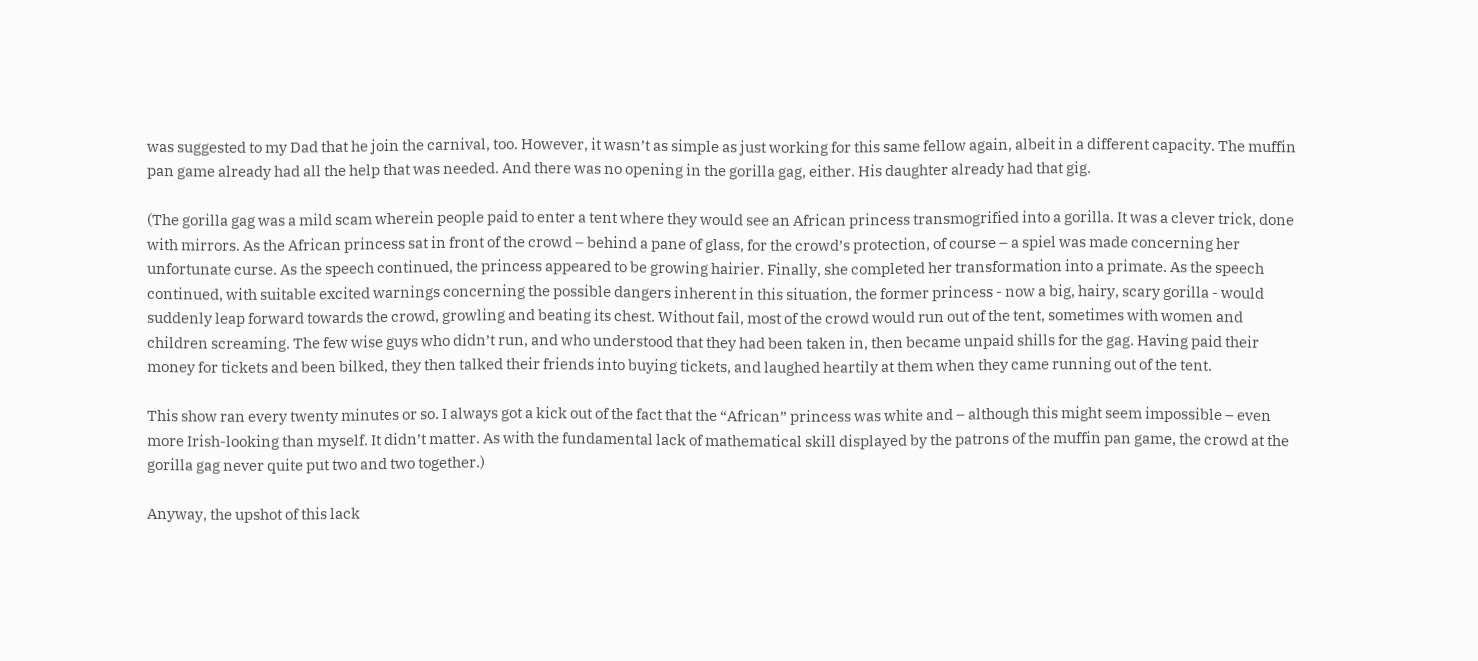was suggested to my Dad that he join the carnival, too. However, it wasn’t as simple as just working for this same fellow again, albeit in a different capacity. The muffin pan game already had all the help that was needed. And there was no opening in the gorilla gag, either. His daughter already had that gig.

(The gorilla gag was a mild scam wherein people paid to enter a tent where they would see an African princess transmogrified into a gorilla. It was a clever trick, done with mirrors. As the African princess sat in front of the crowd – behind a pane of glass, for the crowd’s protection, of course – a spiel was made concerning her unfortunate curse. As the speech continued, the princess appeared to be growing hairier. Finally, she completed her transformation into a primate. As the speech continued, with suitable excited warnings concerning the possible dangers inherent in this situation, the former princess - now a big, hairy, scary gorilla - would suddenly leap forward towards the crowd, growling and beating its chest. Without fail, most of the crowd would run out of the tent, sometimes with women and children screaming. The few wise guys who didn’t run, and who understood that they had been taken in, then became unpaid shills for the gag. Having paid their money for tickets and been bilked, they then talked their friends into buying tickets, and laughed heartily at them when they came running out of the tent.

This show ran every twenty minutes or so. I always got a kick out of the fact that the “African” princess was white and – although this might seem impossible – even more Irish-looking than myself. It didn’t matter. As with the fundamental lack of mathematical skill displayed by the patrons of the muffin pan game, the crowd at the gorilla gag never quite put two and two together.)

Anyway, the upshot of this lack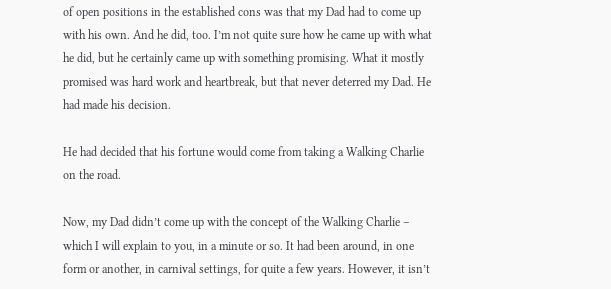of open positions in the established cons was that my Dad had to come up with his own. And he did, too. I’m not quite sure how he came up with what he did, but he certainly came up with something promising. What it mostly promised was hard work and heartbreak, but that never deterred my Dad. He had made his decision.

He had decided that his fortune would come from taking a Walking Charlie on the road.

Now, my Dad didn’t come up with the concept of the Walking Charlie – which I will explain to you, in a minute or so. It had been around, in one form or another, in carnival settings, for quite a few years. However, it isn’t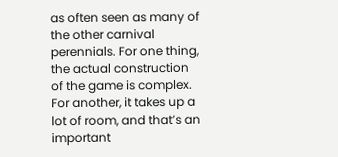as often seen as many of the other carnival perennials. For one thing, the actual construction of the game is complex. For another, it takes up a lot of room, and that’s an important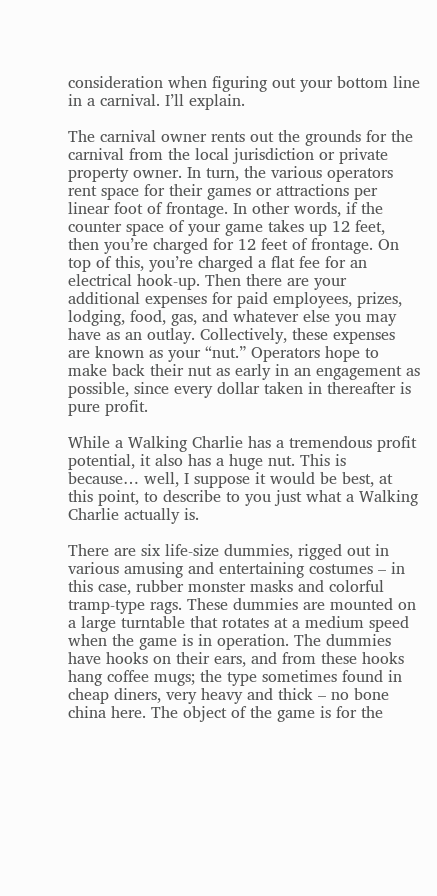consideration when figuring out your bottom line in a carnival. I’ll explain.

The carnival owner rents out the grounds for the carnival from the local jurisdiction or private property owner. In turn, the various operators rent space for their games or attractions per linear foot of frontage. In other words, if the counter space of your game takes up 12 feet, then you’re charged for 12 feet of frontage. On top of this, you’re charged a flat fee for an electrical hook-up. Then there are your additional expenses for paid employees, prizes, lodging, food, gas, and whatever else you may have as an outlay. Collectively, these expenses are known as your “nut.” Operators hope to make back their nut as early in an engagement as possible, since every dollar taken in thereafter is pure profit.

While a Walking Charlie has a tremendous profit potential, it also has a huge nut. This is because… well, I suppose it would be best, at this point, to describe to you just what a Walking Charlie actually is.

There are six life-size dummies, rigged out in various amusing and entertaining costumes – in this case, rubber monster masks and colorful tramp-type rags. These dummies are mounted on a large turntable that rotates at a medium speed when the game is in operation. The dummies have hooks on their ears, and from these hooks hang coffee mugs; the type sometimes found in cheap diners, very heavy and thick – no bone china here. The object of the game is for the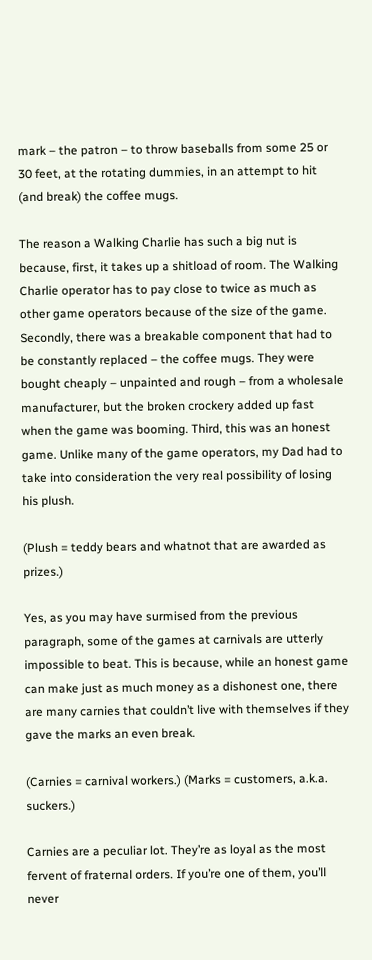mark – the patron – to throw baseballs from some 25 or 30 feet, at the rotating dummies, in an attempt to hit (and break) the coffee mugs.

The reason a Walking Charlie has such a big nut is because, first, it takes up a shitload of room. The Walking Charlie operator has to pay close to twice as much as other game operators because of the size of the game. Secondly, there was a breakable component that had to be constantly replaced – the coffee mugs. They were bought cheaply – unpainted and rough – from a wholesale manufacturer, but the broken crockery added up fast when the game was booming. Third, this was an honest game. Unlike many of the game operators, my Dad had to take into consideration the very real possibility of losing his plush.

(Plush = teddy bears and whatnot that are awarded as prizes.)

Yes, as you may have surmised from the previous paragraph, some of the games at carnivals are utterly impossible to beat. This is because, while an honest game can make just as much money as a dishonest one, there are many carnies that couldn’t live with themselves if they gave the marks an even break.

(Carnies = carnival workers.) (Marks = customers, a.k.a. suckers.)

Carnies are a peculiar lot. They’re as loyal as the most fervent of fraternal orders. If you’re one of them, you’ll never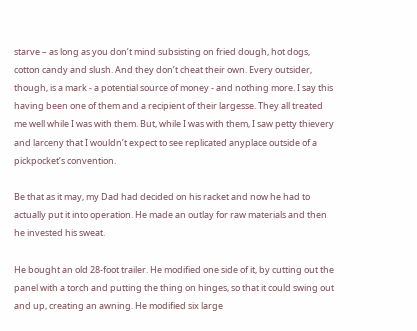starve – as long as you don’t mind subsisting on fried dough, hot dogs, cotton candy and slush. And they don’t cheat their own. Every outsider, though, is a mark - a potential source of money - and nothing more. I say this having been one of them and a recipient of their largesse. They all treated me well while I was with them. But, while I was with them, I saw petty thievery and larceny that I wouldn’t expect to see replicated anyplace outside of a pickpocket’s convention.

Be that as it may, my Dad had decided on his racket and now he had to actually put it into operation. He made an outlay for raw materials and then he invested his sweat.

He bought an old 28-foot trailer. He modified one side of it, by cutting out the panel with a torch and putting the thing on hinges, so that it could swing out and up, creating an awning. He modified six large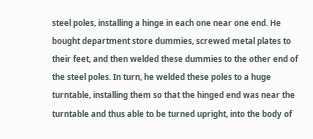steel poles, installing a hinge in each one near one end. He bought department store dummies, screwed metal plates to their feet, and then welded these dummies to the other end of the steel poles. In turn, he welded these poles to a huge turntable, installing them so that the hinged end was near the turntable and thus able to be turned upright, into the body of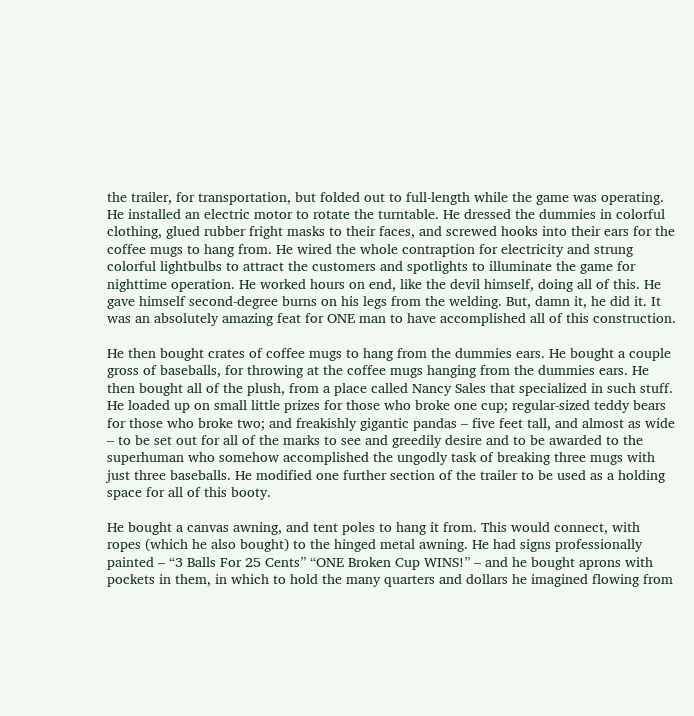the trailer, for transportation, but folded out to full-length while the game was operating. He installed an electric motor to rotate the turntable. He dressed the dummies in colorful clothing, glued rubber fright masks to their faces, and screwed hooks into their ears for the coffee mugs to hang from. He wired the whole contraption for electricity and strung colorful lightbulbs to attract the customers and spotlights to illuminate the game for nighttime operation. He worked hours on end, like the devil himself, doing all of this. He gave himself second-degree burns on his legs from the welding. But, damn it, he did it. It was an absolutely amazing feat for ONE man to have accomplished all of this construction.

He then bought crates of coffee mugs to hang from the dummies ears. He bought a couple gross of baseballs, for throwing at the coffee mugs hanging from the dummies ears. He then bought all of the plush, from a place called Nancy Sales that specialized in such stuff. He loaded up on small little prizes for those who broke one cup; regular-sized teddy bears for those who broke two; and freakishly gigantic pandas – five feet tall, and almost as wide – to be set out for all of the marks to see and greedily desire and to be awarded to the superhuman who somehow accomplished the ungodly task of breaking three mugs with just three baseballs. He modified one further section of the trailer to be used as a holding space for all of this booty.

He bought a canvas awning, and tent poles to hang it from. This would connect, with ropes (which he also bought) to the hinged metal awning. He had signs professionally painted – “3 Balls For 25 Cents” “ONE Broken Cup WINS!” – and he bought aprons with pockets in them, in which to hold the many quarters and dollars he imagined flowing from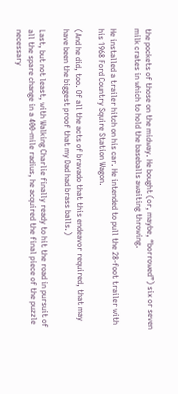the pockets of those on the midway. He bought (or, maybe, “borrowed”) six or seven milk crates in which to hold the baseballs awaiting throwing.

He installed a trailer hitch on his car. He intended to pull the 28-foot trailer with his 1968 Ford Country Squire Station Wagon.

(And he did, too. Of all the acts of bravado that this endeavor required, that may have been the biggest proof that my Dad had brass balls.)

Last, but not least, with Walking Charlie finally ready to hit the road in pursuit of all the spare change in a 400-mile radius, he acquired the final piece of the puzzle necessary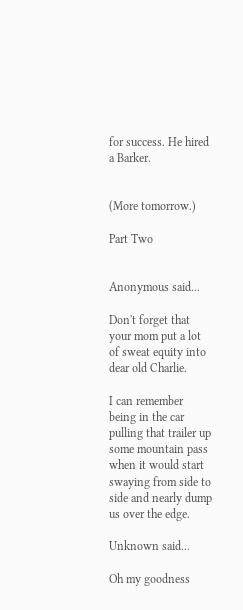for success. He hired a Barker.


(More tomorrow.)

Part Two


Anonymous said...

Don't forget that your mom put a lot of sweat equity into dear old Charlie.

I can remember being in the car pulling that trailer up some mountain pass when it would start swaying from side to side and nearly dump us over the edge.

Unknown said...

Oh my goodness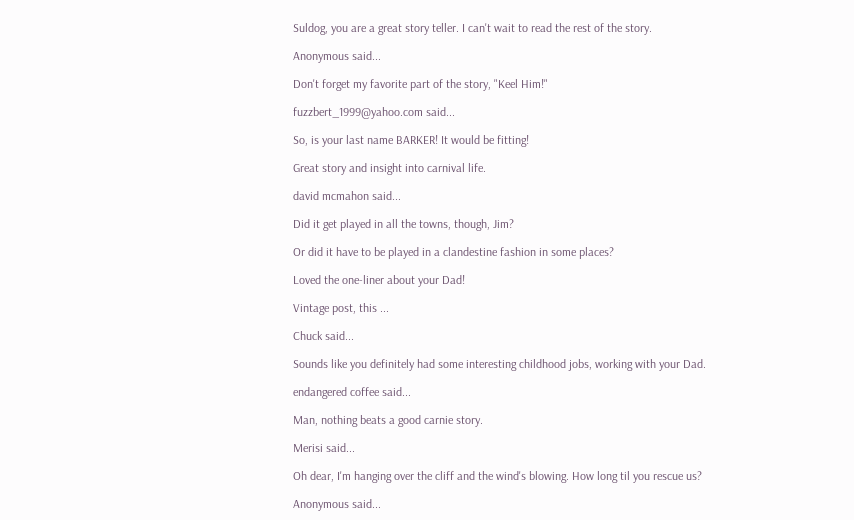Suldog, you are a great story teller. I can't wait to read the rest of the story.

Anonymous said...

Don't forget my favorite part of the story, "Keel Him!"

fuzzbert_1999@yahoo.com said...

So, is your last name BARKER! It would be fitting!

Great story and insight into carnival life.

david mcmahon said...

Did it get played in all the towns, though, Jim?

Or did it have to be played in a clandestine fashion in some places?

Loved the one-liner about your Dad!

Vintage post, this ...

Chuck said...

Sounds like you definitely had some interesting childhood jobs, working with your Dad.

endangered coffee said...

Man, nothing beats a good carnie story.

Merisi said...

Oh dear, I'm hanging over the cliff and the wind's blowing. How long til you rescue us?

Anonymous said...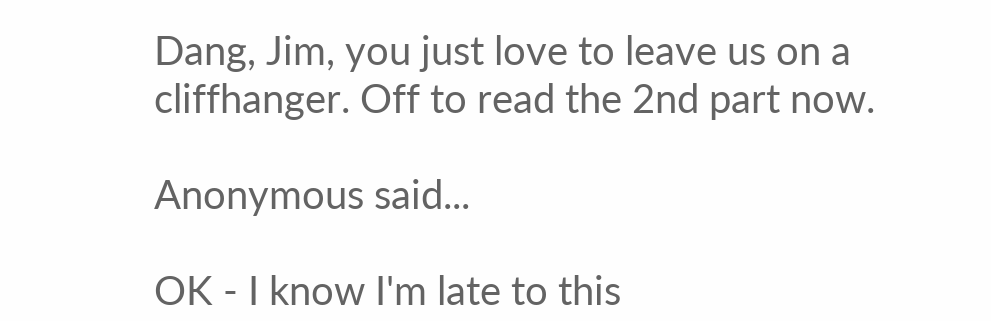Dang, Jim, you just love to leave us on a cliffhanger. Off to read the 2nd part now.

Anonymous said...

OK - I know I'm late to this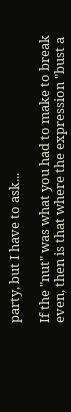party, but I have to ask...

If the "nut" was what you had to make to break even, then is that where the expression "bust a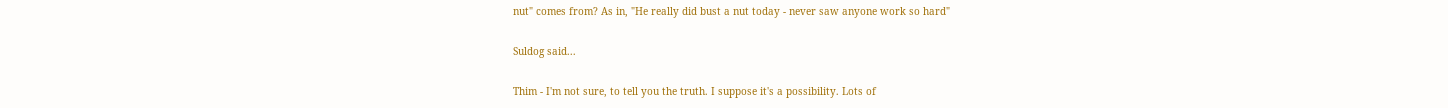nut" comes from? As in, "He really did bust a nut today - never saw anyone work so hard"

Suldog said...

Thim - I'm not sure, to tell you the truth. I suppose it's a possibility. Lots of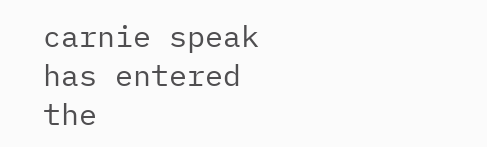carnie speak has entered the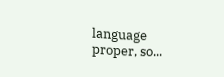language proper, so...